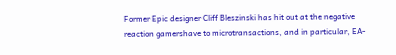Former Epic designer Cliff Bleszinski has hit out at the negative reaction gamershave to microtransactions, and in particular, EA-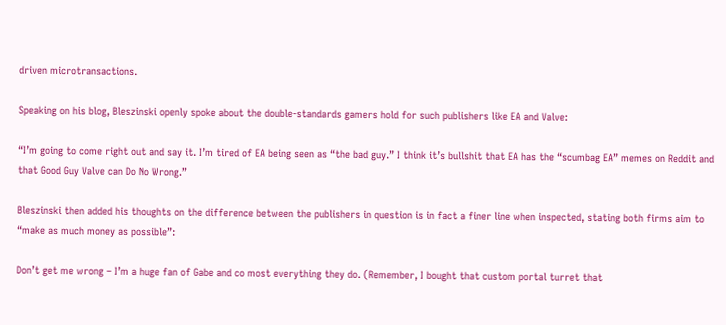driven microtransactions.

Speaking on his blog, Bleszinski openly spoke about the double-standards gamers hold for such publishers like EA and Valve:

“I’m going to come right out and say it. I’m tired of EA being seen as “the bad guy.” I think it’s bullshit that EA has the “scumbag EA” memes on Reddit and that Good Guy Valve can Do No Wrong.”

Bleszinski then added his thoughts on the difference between the publishers in question is in fact a finer line when inspected, stating both firms aim to “make as much money as possible”:

Don’t get me wrong – I’m a huge fan of Gabe and co most everything they do. (Remember, I bought that custom portal turret that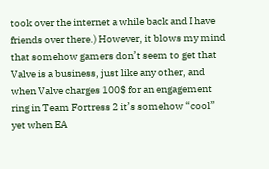took over the internet a while back and I have friends over there.) However, it blows my mind that somehow gamers don’t seem to get that Valve is a business, just like any other, and when Valve charges 100$ for an engagement ring in Team Fortress 2 it’s somehow “cool” yet when EA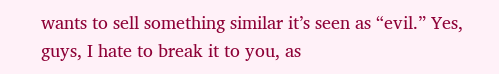wants to sell something similar it’s seen as “evil.” Yes, guys, I hate to break it to you, as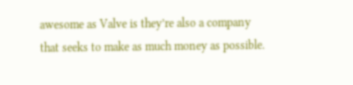awesome as Valve is they’re also a company that seeks to make as much money as possible.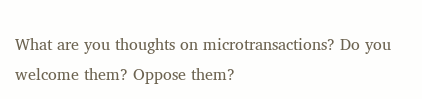What are you thoughts on microtransactions? Do you welcome them? Oppose them?